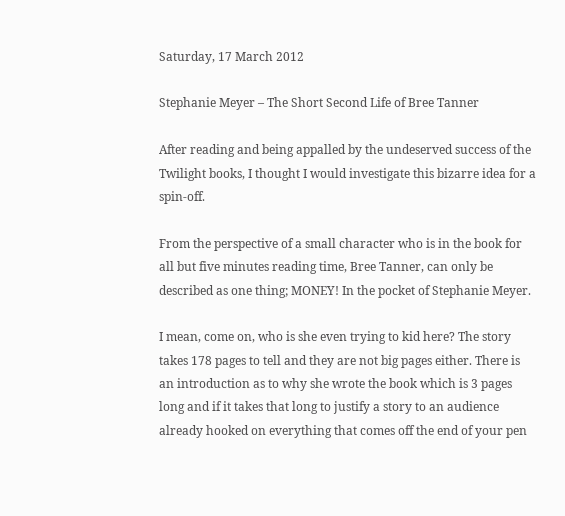Saturday, 17 March 2012

Stephanie Meyer – The Short Second Life of Bree Tanner

After reading and being appalled by the undeserved success of the Twilight books, I thought I would investigate this bizarre idea for a spin-off.

From the perspective of a small character who is in the book for all but five minutes reading time, Bree Tanner, can only be described as one thing; MONEY! In the pocket of Stephanie Meyer.

I mean, come on, who is she even trying to kid here? The story takes 178 pages to tell and they are not big pages either. There is an introduction as to why she wrote the book which is 3 pages long and if it takes that long to justify a story to an audience already hooked on everything that comes off the end of your pen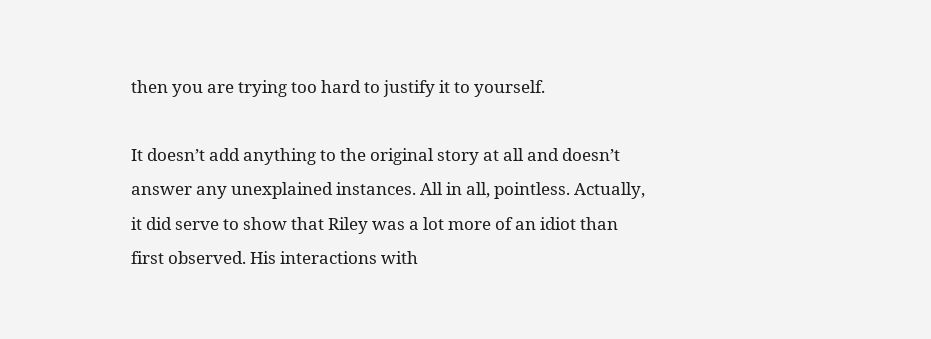then you are trying too hard to justify it to yourself.

It doesn’t add anything to the original story at all and doesn’t answer any unexplained instances. All in all, pointless. Actually, it did serve to show that Riley was a lot more of an idiot than first observed. His interactions with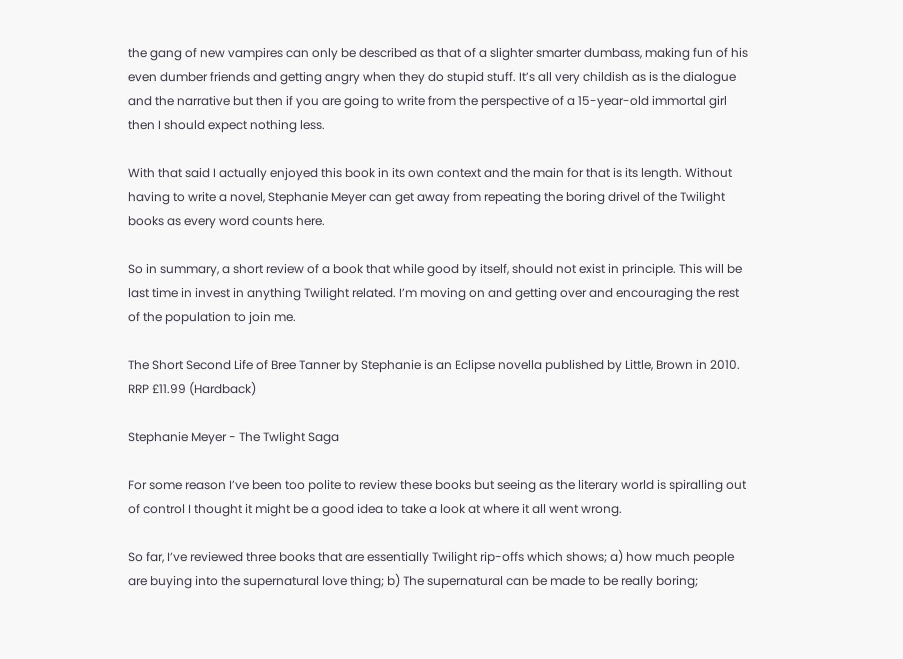the gang of new vampires can only be described as that of a slighter smarter dumbass, making fun of his even dumber friends and getting angry when they do stupid stuff. It’s all very childish as is the dialogue and the narrative but then if you are going to write from the perspective of a 15-year-old immortal girl then I should expect nothing less.

With that said I actually enjoyed this book in its own context and the main for that is its length. Without having to write a novel, Stephanie Meyer can get away from repeating the boring drivel of the Twilight books as every word counts here.

So in summary, a short review of a book that while good by itself, should not exist in principle. This will be last time in invest in anything Twilight related. I’m moving on and getting over and encouraging the rest of the population to join me.

The Short Second Life of Bree Tanner by Stephanie is an Eclipse novella published by Little, Brown in 2010. RRP £11.99 (Hardback)

Stephanie Meyer - The Twlight Saga

For some reason I’ve been too polite to review these books but seeing as the literary world is spiralling out of control I thought it might be a good idea to take a look at where it all went wrong.

So far, I’ve reviewed three books that are essentially Twilight rip-offs which shows; a) how much people are buying into the supernatural love thing; b) The supernatural can be made to be really boring;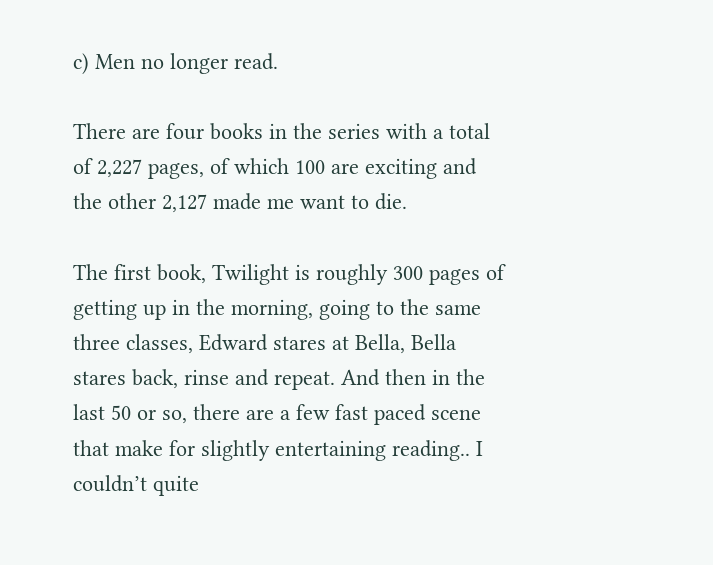c) Men no longer read.

There are four books in the series with a total of 2,227 pages, of which 100 are exciting and the other 2,127 made me want to die.

The first book, Twilight is roughly 300 pages of getting up in the morning, going to the same three classes, Edward stares at Bella, Bella stares back, rinse and repeat. And then in the last 50 or so, there are a few fast paced scene that make for slightly entertaining reading.. I couldn’t quite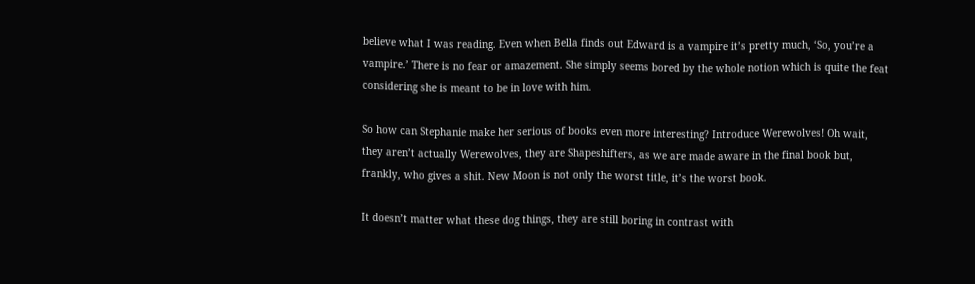believe what I was reading. Even when Bella finds out Edward is a vampire it’s pretty much, ‘So, you’re a vampire.’ There is no fear or amazement. She simply seems bored by the whole notion which is quite the feat considering she is meant to be in love with him.

So how can Stephanie make her serious of books even more interesting? Introduce Werewolves! Oh wait, they aren’t actually Werewolves, they are Shapeshifters, as we are made aware in the final book but, frankly, who gives a shit. New Moon is not only the worst title, it’s the worst book.

It doesn’t matter what these dog things, they are still boring in contrast with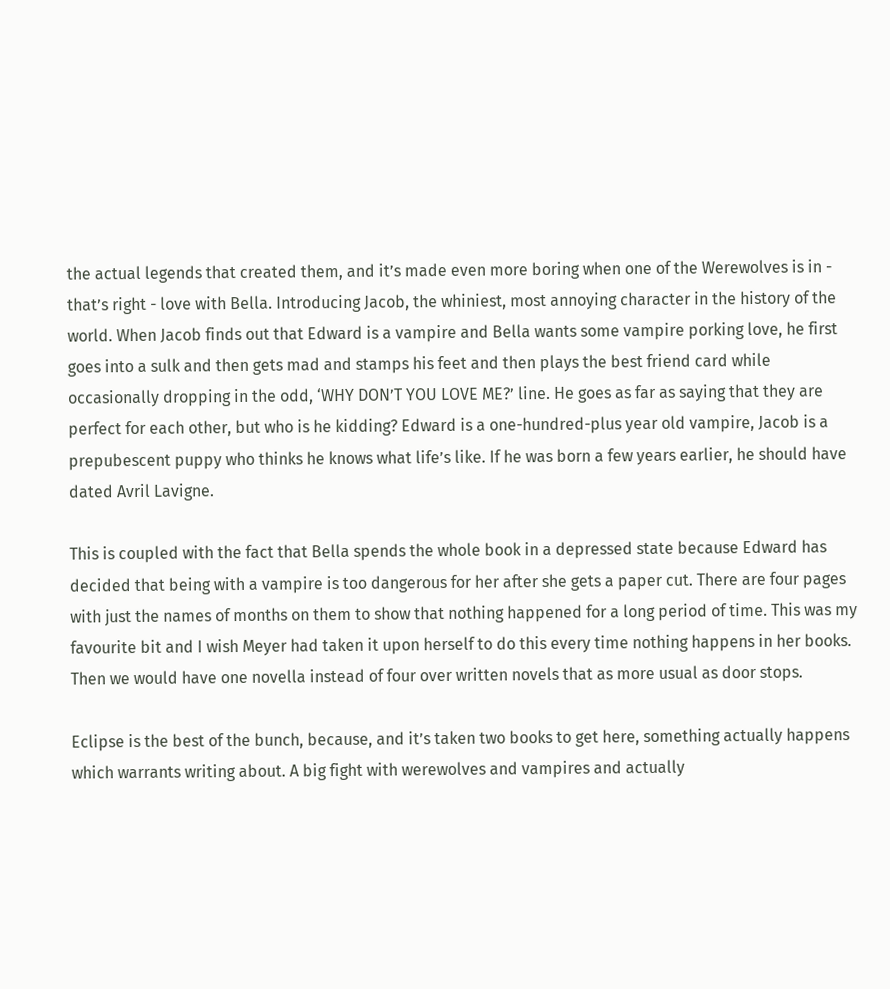the actual legends that created them, and it’s made even more boring when one of the Werewolves is in - that’s right - love with Bella. Introducing Jacob, the whiniest, most annoying character in the history of the world. When Jacob finds out that Edward is a vampire and Bella wants some vampire porking love, he first goes into a sulk and then gets mad and stamps his feet and then plays the best friend card while occasionally dropping in the odd, ‘WHY DON’T YOU LOVE ME?’ line. He goes as far as saying that they are perfect for each other, but who is he kidding? Edward is a one-hundred-plus year old vampire, Jacob is a prepubescent puppy who thinks he knows what life’s like. If he was born a few years earlier, he should have dated Avril Lavigne.

This is coupled with the fact that Bella spends the whole book in a depressed state because Edward has decided that being with a vampire is too dangerous for her after she gets a paper cut. There are four pages with just the names of months on them to show that nothing happened for a long period of time. This was my favourite bit and I wish Meyer had taken it upon herself to do this every time nothing happens in her books. Then we would have one novella instead of four over written novels that as more usual as door stops.

Eclipse is the best of the bunch, because, and it’s taken two books to get here, something actually happens which warrants writing about. A big fight with werewolves and vampires and actually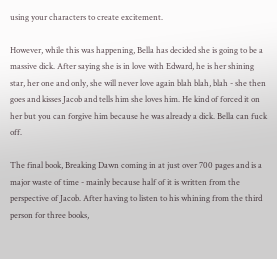using your characters to create excitement.

However, while this was happening, Bella has decided she is going to be a massive dick. After saying she is in love with Edward, he is her shining star, her one and only, she will never love again blah blah, blah - she then goes and kisses Jacob and tells him she loves him. He kind of forced it on her but you can forgive him because he was already a dick. Bella can fuck off.

The final book, Breaking Dawn coming in at just over 700 pages and is a major waste of time - mainly because half of it is written from the perspective of Jacob. After having to listen to his whining from the third person for three books,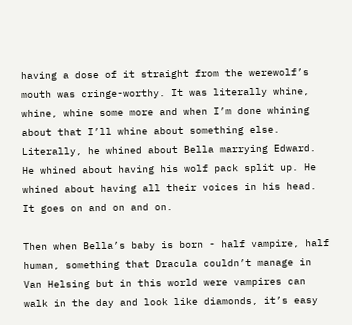having a dose of it straight from the werewolf’s mouth was cringe-worthy. It was literally whine, whine, whine some more and when I’m done whining about that I’ll whine about something else. Literally, he whined about Bella marrying Edward. He whined about having his wolf pack split up. He whined about having all their voices in his head. It goes on and on and on.

Then when Bella’s baby is born - half vampire, half human, something that Dracula couldn’t manage in Van Helsing but in this world were vampires can walk in the day and look like diamonds, it’s easy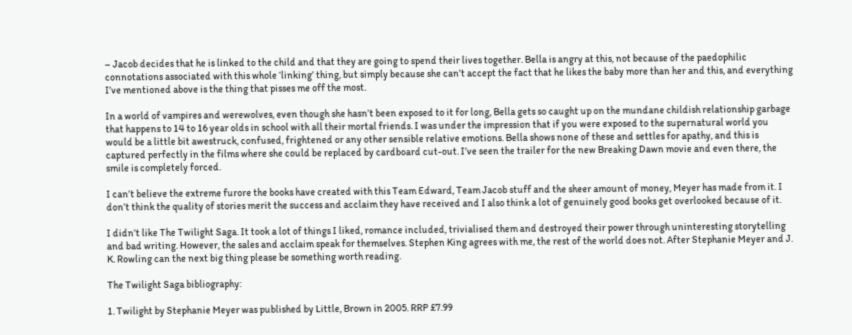– Jacob decides that he is linked to the child and that they are going to spend their lives together. Bella is angry at this, not because of the paedophilic connotations associated with this whole ‘linking’ thing, but simply because she can’t accept the fact that he likes the baby more than her and this, and everything I’ve mentioned above is the thing that pisses me off the most.

In a world of vampires and werewolves, even though she hasn’t been exposed to it for long, Bella gets so caught up on the mundane childish relationship garbage that happens to 14 to 16 year olds in school with all their mortal friends. I was under the impression that if you were exposed to the supernatural world you would be a little bit awestruck, confused, frightened or any other sensible relative emotions. Bella shows none of these and settles for apathy, and this is captured perfectly in the films where she could be replaced by cardboard cut-out. I’ve seen the trailer for the new Breaking Dawn movie and even there, the smile is completely forced.

I can’t believe the extreme furore the books have created with this Team Edward, Team Jacob stuff and the sheer amount of money, Meyer has made from it. I don’t think the quality of stories merit the success and acclaim they have received and I also think a lot of genuinely good books get overlooked because of it.

I didn’t like The Twilight Saga. It took a lot of things I liked, romance included, trivialised them and destroyed their power through uninteresting storytelling and bad writing. However, the sales and acclaim speak for themselves. Stephen King agrees with me, the rest of the world does not. After Stephanie Meyer and J. K. Rowling can the next big thing please be something worth reading.

The Twilight Saga bibliography:

1. Twilight by Stephanie Meyer was published by Little, Brown in 2005. RRP £7.99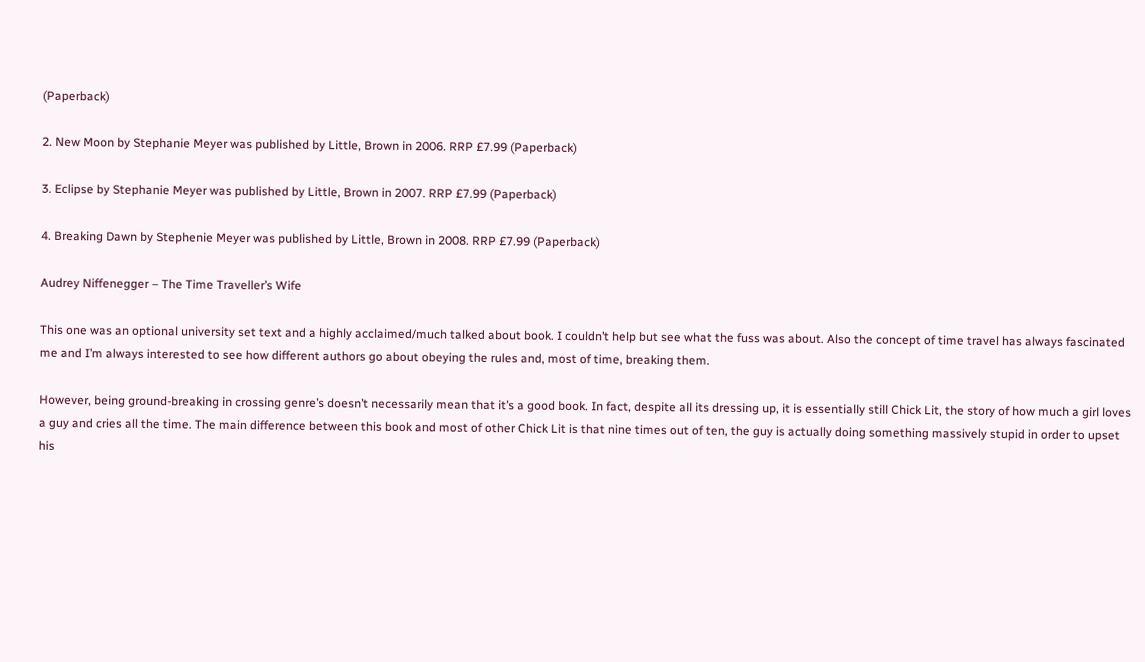(Paperback)

2. New Moon by Stephanie Meyer was published by Little, Brown in 2006. RRP £7.99 (Paperback)

3. Eclipse by Stephanie Meyer was published by Little, Brown in 2007. RRP £7.99 (Paperback)

4. Breaking Dawn by Stephenie Meyer was published by Little, Brown in 2008. RRP £7.99 (Paperback)

Audrey Niffenegger – The Time Traveller’s Wife

This one was an optional university set text and a highly acclaimed/much talked about book. I couldn’t help but see what the fuss was about. Also the concept of time travel has always fascinated me and I’m always interested to see how different authors go about obeying the rules and, most of time, breaking them.

However, being ground-breaking in crossing genre’s doesn’t necessarily mean that it’s a good book. In fact, despite all its dressing up, it is essentially still Chick Lit, the story of how much a girl loves a guy and cries all the time. The main difference between this book and most of other Chick Lit is that nine times out of ten, the guy is actually doing something massively stupid in order to upset his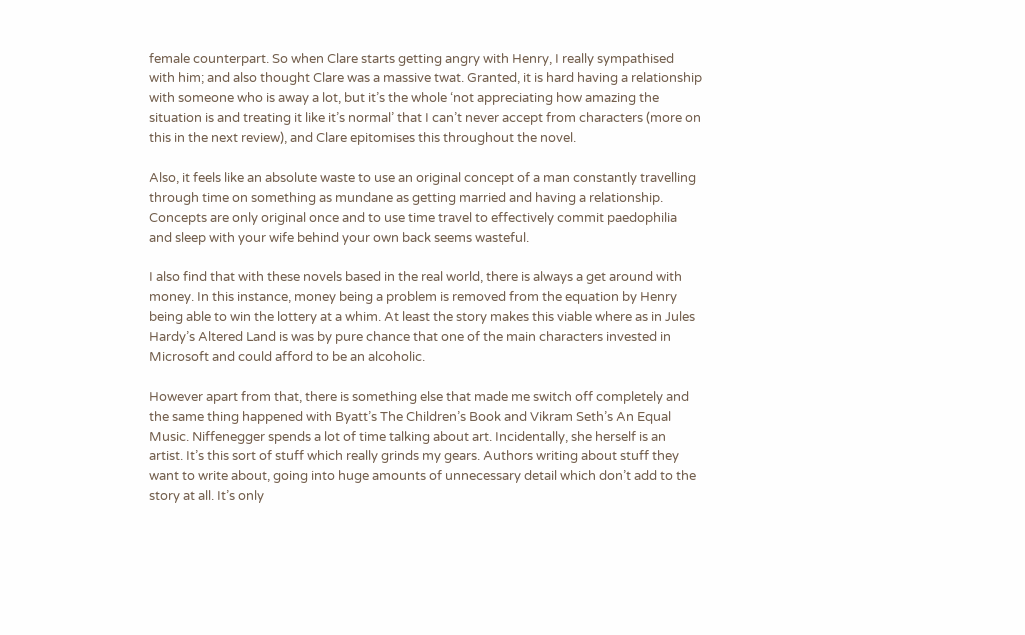female counterpart. So when Clare starts getting angry with Henry, I really sympathised with him; and also thought Clare was a massive twat. Granted, it is hard having a relationship with someone who is away a lot, but it’s the whole ‘not appreciating how amazing the situation is and treating it like it’s normal’ that I can’t never accept from characters (more on this in the next review), and Clare epitomises this throughout the novel.

Also, it feels like an absolute waste to use an original concept of a man constantly travelling through time on something as mundane as getting married and having a relationship. Concepts are only original once and to use time travel to effectively commit paedophilia and sleep with your wife behind your own back seems wasteful.

I also find that with these novels based in the real world, there is always a get around with money. In this instance, money being a problem is removed from the equation by Henry being able to win the lottery at a whim. At least the story makes this viable where as in Jules Hardy’s Altered Land is was by pure chance that one of the main characters invested in Microsoft and could afford to be an alcoholic.

However apart from that, there is something else that made me switch off completely and the same thing happened with Byatt’s The Children’s Book and Vikram Seth’s An Equal Music. Niffenegger spends a lot of time talking about art. Incidentally, she herself is an artist. It’s this sort of stuff which really grinds my gears. Authors writing about stuff they want to write about, going into huge amounts of unnecessary detail which don’t add to the story at all. It’s only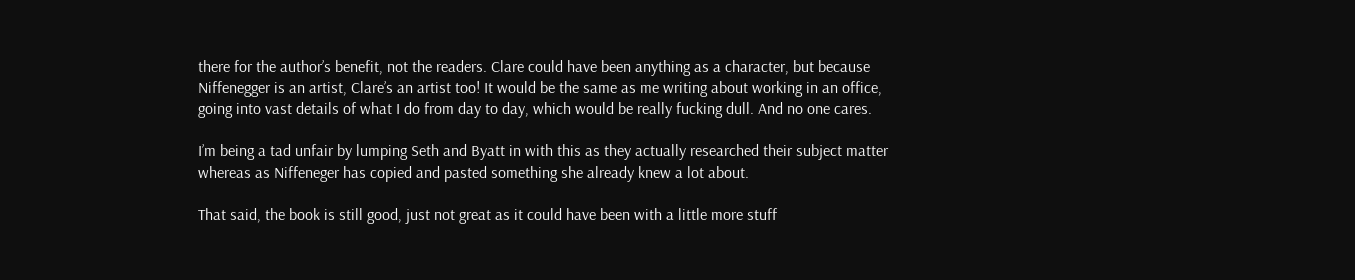there for the author’s benefit, not the readers. Clare could have been anything as a character, but because Niffenegger is an artist, Clare’s an artist too! It would be the same as me writing about working in an office, going into vast details of what I do from day to day, which would be really fucking dull. And no one cares.

I’m being a tad unfair by lumping Seth and Byatt in with this as they actually researched their subject matter whereas as Niffeneger has copied and pasted something she already knew a lot about.

That said, the book is still good, just not great as it could have been with a little more stuff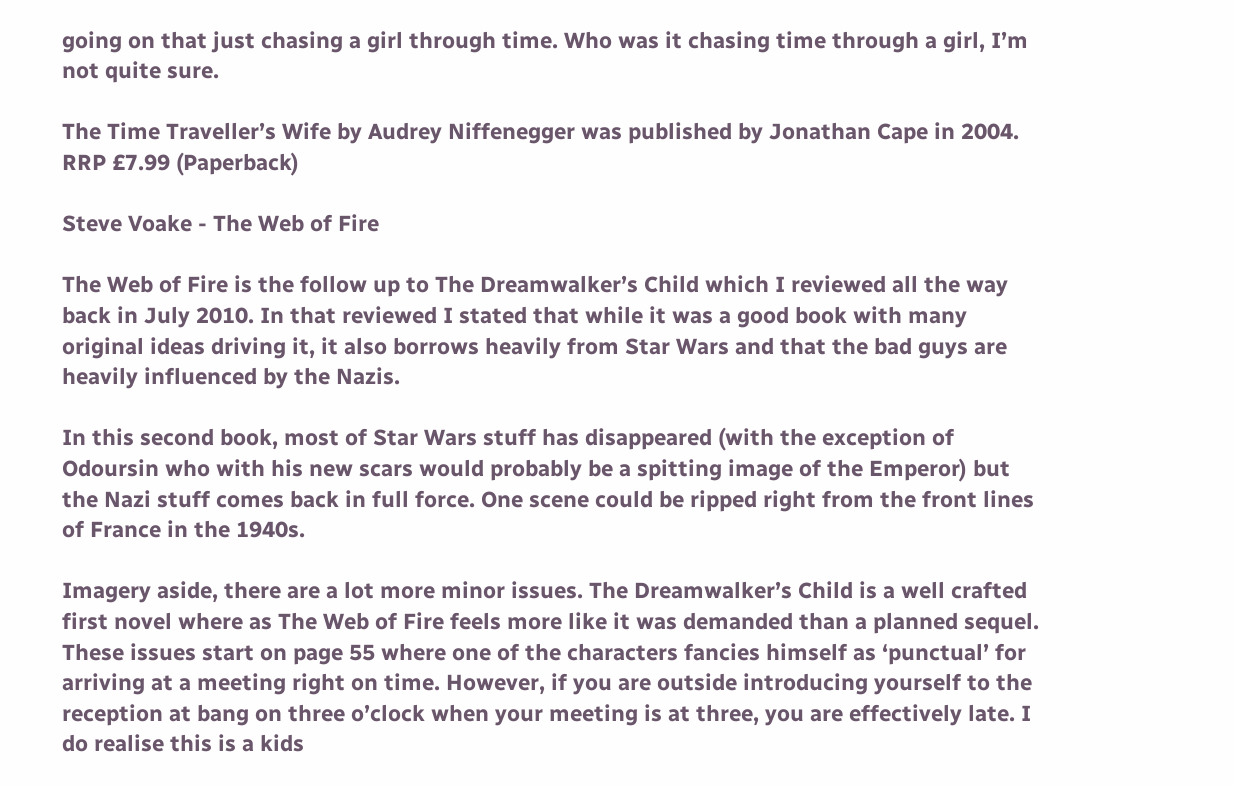going on that just chasing a girl through time. Who was it chasing time through a girl, I’m not quite sure.

The Time Traveller’s Wife by Audrey Niffenegger was published by Jonathan Cape in 2004. RRP £7.99 (Paperback)

Steve Voake - The Web of Fire

The Web of Fire is the follow up to The Dreamwalker’s Child which I reviewed all the way back in July 2010. In that reviewed I stated that while it was a good book with many original ideas driving it, it also borrows heavily from Star Wars and that the bad guys are heavily influenced by the Nazis.

In this second book, most of Star Wars stuff has disappeared (with the exception of Odoursin who with his new scars would probably be a spitting image of the Emperor) but the Nazi stuff comes back in full force. One scene could be ripped right from the front lines of France in the 1940s.

Imagery aside, there are a lot more minor issues. The Dreamwalker’s Child is a well crafted first novel where as The Web of Fire feels more like it was demanded than a planned sequel. These issues start on page 55 where one of the characters fancies himself as ‘punctual’ for arriving at a meeting right on time. However, if you are outside introducing yourself to the reception at bang on three o’clock when your meeting is at three, you are effectively late. I do realise this is a kids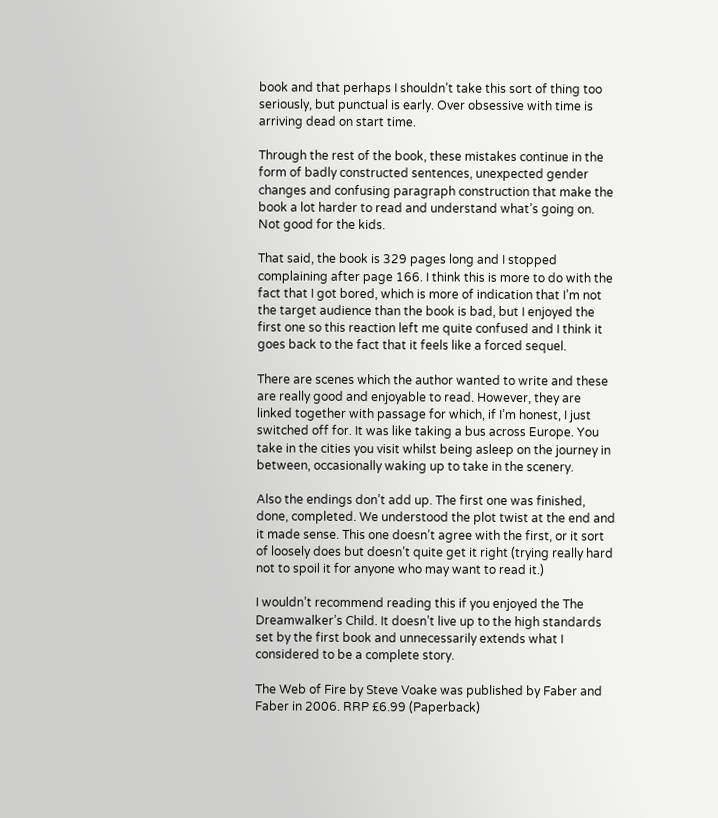book and that perhaps I shouldn’t take this sort of thing too seriously, but punctual is early. Over obsessive with time is arriving dead on start time.

Through the rest of the book, these mistakes continue in the form of badly constructed sentences, unexpected gender changes and confusing paragraph construction that make the book a lot harder to read and understand what’s going on. Not good for the kids.

That said, the book is 329 pages long and I stopped complaining after page 166. I think this is more to do with the fact that I got bored, which is more of indication that I’m not the target audience than the book is bad, but I enjoyed the first one so this reaction left me quite confused and I think it goes back to the fact that it feels like a forced sequel.

There are scenes which the author wanted to write and these are really good and enjoyable to read. However, they are linked together with passage for which, if I’m honest, I just switched off for. It was like taking a bus across Europe. You take in the cities you visit whilst being asleep on the journey in between, occasionally waking up to take in the scenery.

Also the endings don’t add up. The first one was finished, done, completed. We understood the plot twist at the end and it made sense. This one doesn’t agree with the first, or it sort of loosely does but doesn’t quite get it right (trying really hard not to spoil it for anyone who may want to read it.)

I wouldn’t recommend reading this if you enjoyed the The Dreamwalker’s Child. It doesn’t live up to the high standards set by the first book and unnecessarily extends what I considered to be a complete story.

The Web of Fire by Steve Voake was published by Faber and Faber in 2006. RRP £6.99 (Paperback)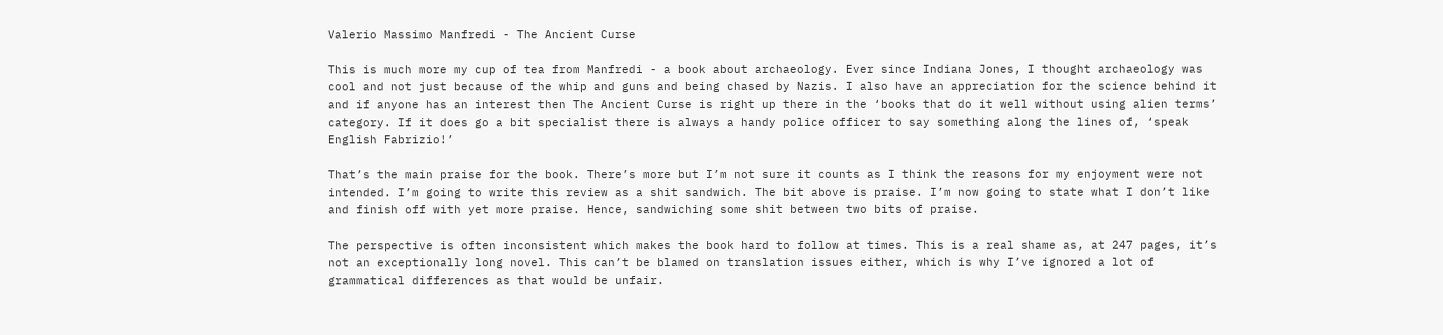Valerio Massimo Manfredi - The Ancient Curse

This is much more my cup of tea from Manfredi - a book about archaeology. Ever since Indiana Jones, I thought archaeology was cool and not just because of the whip and guns and being chased by Nazis. I also have an appreciation for the science behind it and if anyone has an interest then The Ancient Curse is right up there in the ‘books that do it well without using alien terms’ category. If it does go a bit specialist there is always a handy police officer to say something along the lines of, ‘speak English Fabrizio!’

That’s the main praise for the book. There’s more but I’m not sure it counts as I think the reasons for my enjoyment were not intended. I’m going to write this review as a shit sandwich. The bit above is praise. I’m now going to state what I don’t like and finish off with yet more praise. Hence, sandwiching some shit between two bits of praise.

The perspective is often inconsistent which makes the book hard to follow at times. This is a real shame as, at 247 pages, it’s not an exceptionally long novel. This can’t be blamed on translation issues either, which is why I’ve ignored a lot of grammatical differences as that would be unfair.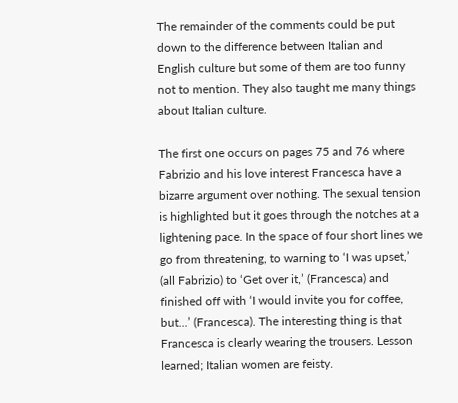The remainder of the comments could be put down to the difference between Italian and English culture but some of them are too funny not to mention. They also taught me many things about Italian culture.

The first one occurs on pages 75 and 76 where Fabrizio and his love interest Francesca have a bizarre argument over nothing. The sexual tension is highlighted but it goes through the notches at a lightening pace. In the space of four short lines we go from threatening, to warning to ‘I was upset,’ (all Fabrizio) to ‘Get over it,’ (Francesca) and finished off with ‘I would invite you for coffee, but...’ (Francesca). The interesting thing is that Francesca is clearly wearing the trousers. Lesson learned; Italian women are feisty.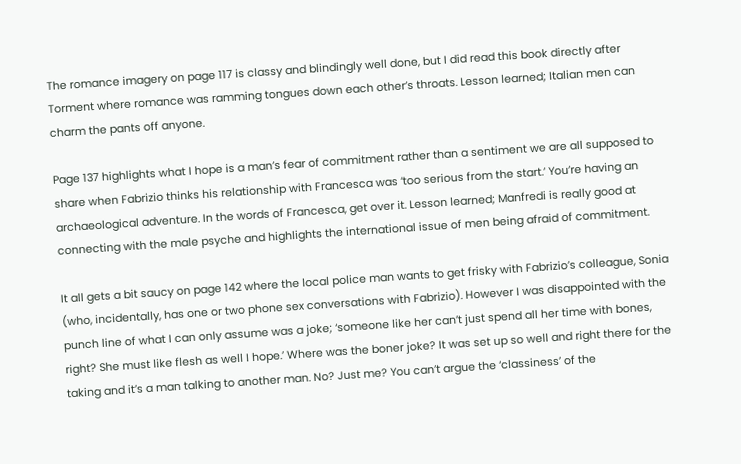The romance imagery on page 117 is classy and blindingly well done, but I did read this book directly after Torment where romance was ramming tongues down each other’s throats. Lesson learned; Italian men can charm the pants off anyone.

Page 137 highlights what I hope is a man’s fear of commitment rather than a sentiment we are all supposed to share when Fabrizio thinks his relationship with Francesca was ‘too serious from the start.’ You’re having an archaeological adventure. In the words of Francesca, get over it. Lesson learned; Manfredi is really good at connecting with the male psyche and highlights the international issue of men being afraid of commitment.

It all gets a bit saucy on page 142 where the local police man wants to get frisky with Fabrizio’s colleague, Sonia (who, incidentally, has one or two phone sex conversations with Fabrizio). However I was disappointed with the punch line of what I can only assume was a joke; ‘someone like her can’t just spend all her time with bones, right? She must like flesh as well I hope.’ Where was the boner joke? It was set up so well and right there for the taking and it’s a man talking to another man. No? Just me? You can’t argue the ‘classiness’ of the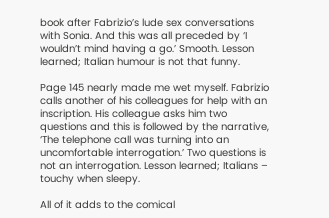book after Fabrizio’s lude sex conversations with Sonia. And this was all preceded by ‘I wouldn’t mind having a go.’ Smooth. Lesson learned; Italian humour is not that funny.

Page 145 nearly made me wet myself. Fabrizio calls another of his colleagues for help with an inscription. His colleague asks him two questions and this is followed by the narrative, ‘The telephone call was turning into an uncomfortable interrogation.’ Two questions is not an interrogation. Lesson learned; Italians – touchy when sleepy.

All of it adds to the comical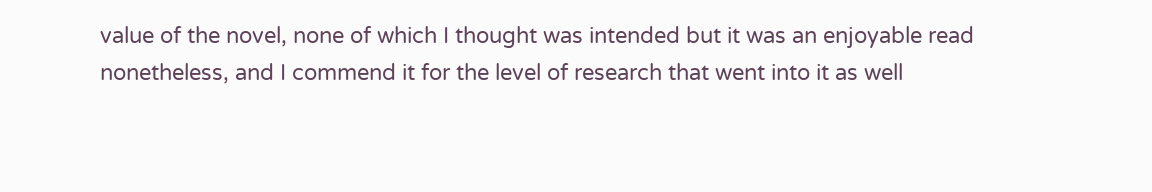value of the novel, none of which I thought was intended but it was an enjoyable read nonetheless, and I commend it for the level of research that went into it as well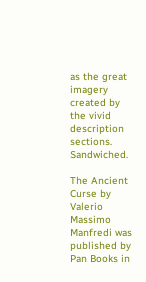as the great imagery created by the vivid description sections. Sandwiched.

The Ancient Curse by Valerio Massimo Manfredi was published by Pan Books in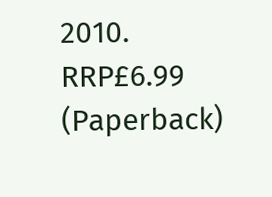2010. RRP£6.99 (Paperback)